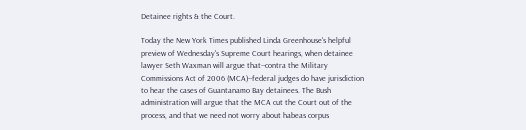Detainee rights & the Court.

Today the New York Times published Linda Greenhouse's helpful preview of Wednesday's Supreme Court hearings, when detainee lawyer Seth Waxman will argue that--contra the Military Commissions Act of 2006 (MCA)--federal judges do have jurisdiction to hear the cases of Guantanamo Bay detainees. The Bush administration will argue that the MCA cut the Court out of the process, and that we need not worry about habeas corpus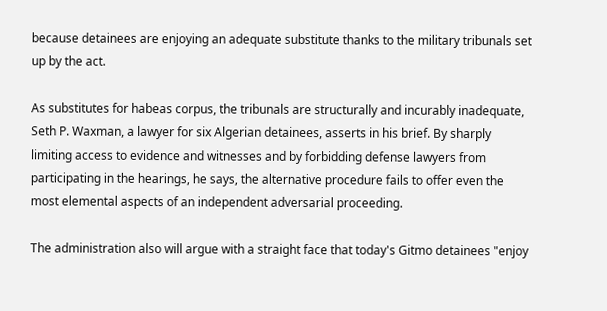because detainees are enjoying an adequate substitute thanks to the military tribunals set up by the act.

As substitutes for habeas corpus, the tribunals are structurally and incurably inadequate, Seth P. Waxman, a lawyer for six Algerian detainees, asserts in his brief. By sharply limiting access to evidence and witnesses and by forbidding defense lawyers from participating in the hearings, he says, the alternative procedure fails to offer even the most elemental aspects of an independent adversarial proceeding.

The administration also will argue with a straight face that today's Gitmo detainees "enjoy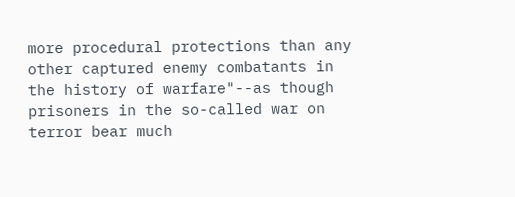more procedural protections than any other captured enemy combatants in the history of warfare"--as though prisoners in the so-called war on terror bear much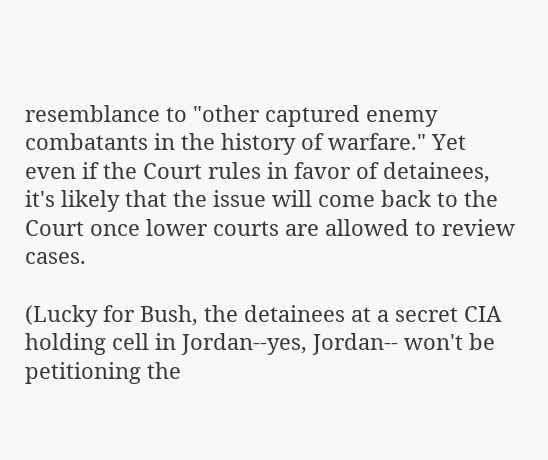resemblance to "other captured enemy combatants in the history of warfare." Yet even if the Court rules in favor of detainees, it's likely that the issue will come back to the Court once lower courts are allowed to review cases.

(Lucky for Bush, the detainees at a secret CIA holding cell in Jordan--yes, Jordan-- won't be petitioning the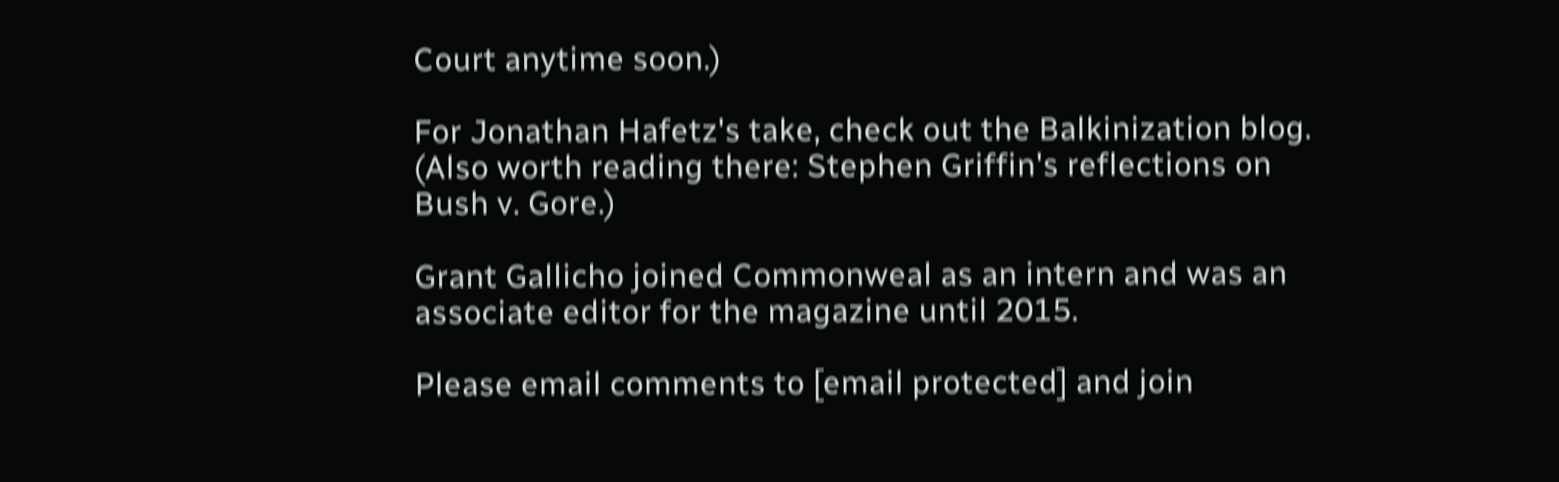Court anytime soon.)

For Jonathan Hafetz's take, check out the Balkinization blog. (Also worth reading there: Stephen Griffin's reflections on Bush v. Gore.)

Grant Gallicho joined Commonweal as an intern and was an associate editor for the magazine until 2015.

Please email comments to [email protected] and join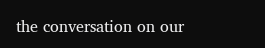the conversation on our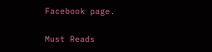Facebook page.

Must Reads